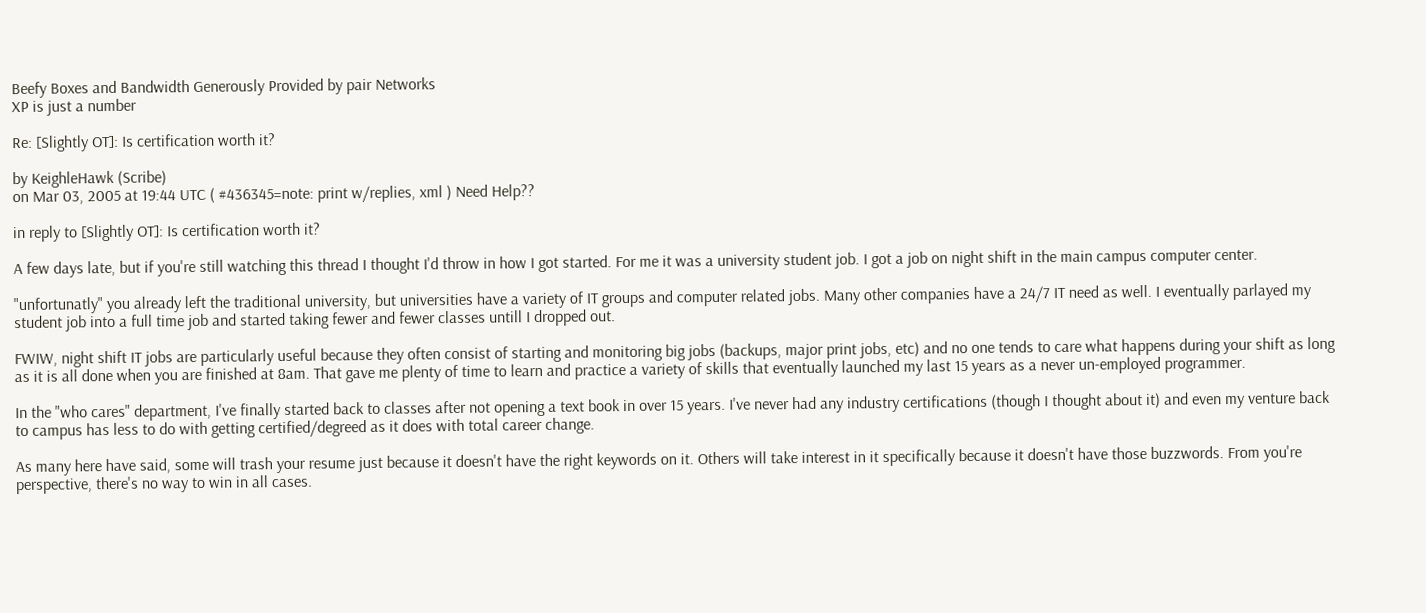Beefy Boxes and Bandwidth Generously Provided by pair Networks
XP is just a number

Re: [Slightly OT]: Is certification worth it?

by KeighleHawk (Scribe)
on Mar 03, 2005 at 19:44 UTC ( #436345=note: print w/replies, xml ) Need Help??

in reply to [Slightly OT]: Is certification worth it?

A few days late, but if you're still watching this thread I thought I'd throw in how I got started. For me it was a university student job. I got a job on night shift in the main campus computer center.

"unfortunatly" you already left the traditional university, but universities have a variety of IT groups and computer related jobs. Many other companies have a 24/7 IT need as well. I eventually parlayed my student job into a full time job and started taking fewer and fewer classes untill I dropped out.

FWIW, night shift IT jobs are particularly useful because they often consist of starting and monitoring big jobs (backups, major print jobs, etc) and no one tends to care what happens during your shift as long as it is all done when you are finished at 8am. That gave me plenty of time to learn and practice a variety of skills that eventually launched my last 15 years as a never un-employed programmer.

In the "who cares" department, I've finally started back to classes after not opening a text book in over 15 years. I've never had any industry certifications (though I thought about it) and even my venture back to campus has less to do with getting certified/degreed as it does with total career change.

As many here have said, some will trash your resume just because it doesn't have the right keywords on it. Others will take interest in it specifically because it doesn't have those buzzwords. From you're perspective, there's no way to win in all cases.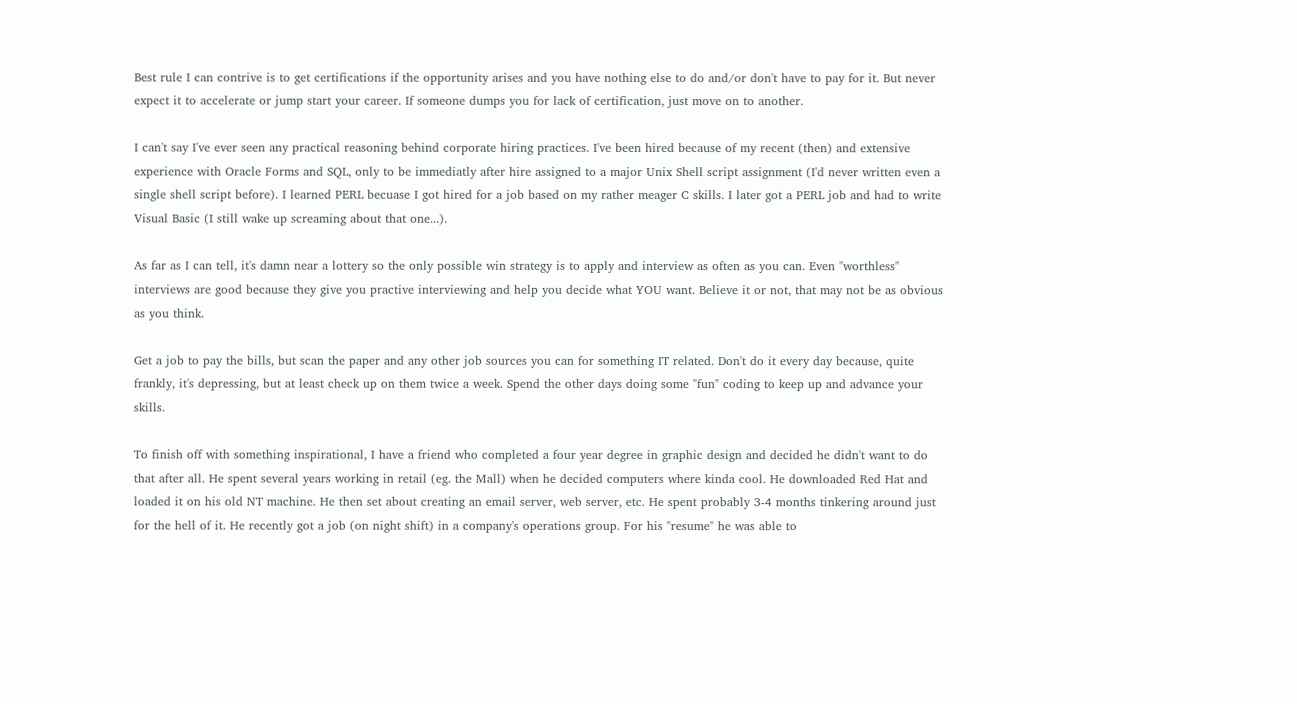Best rule I can contrive is to get certifications if the opportunity arises and you have nothing else to do and/or don't have to pay for it. But never expect it to accelerate or jump start your career. If someone dumps you for lack of certification, just move on to another.

I can't say I've ever seen any practical reasoning behind corporate hiring practices. I've been hired because of my recent (then) and extensive experience with Oracle Forms and SQL, only to be immediatly after hire assigned to a major Unix Shell script assignment (I'd never written even a single shell script before). I learned PERL becuase I got hired for a job based on my rather meager C skills. I later got a PERL job and had to write Visual Basic (I still wake up screaming about that one...).

As far as I can tell, it's damn near a lottery so the only possible win strategy is to apply and interview as often as you can. Even "worthless" interviews are good because they give you practive interviewing and help you decide what YOU want. Believe it or not, that may not be as obvious as you think.

Get a job to pay the bills, but scan the paper and any other job sources you can for something IT related. Don't do it every day because, quite frankly, it's depressing, but at least check up on them twice a week. Spend the other days doing some "fun" coding to keep up and advance your skills.

To finish off with something inspirational, I have a friend who completed a four year degree in graphic design and decided he didn't want to do that after all. He spent several years working in retail (eg. the Mall) when he decided computers where kinda cool. He downloaded Red Hat and loaded it on his old NT machine. He then set about creating an email server, web server, etc. He spent probably 3-4 months tinkering around just for the hell of it. He recently got a job (on night shift) in a company's operations group. For his "resume" he was able to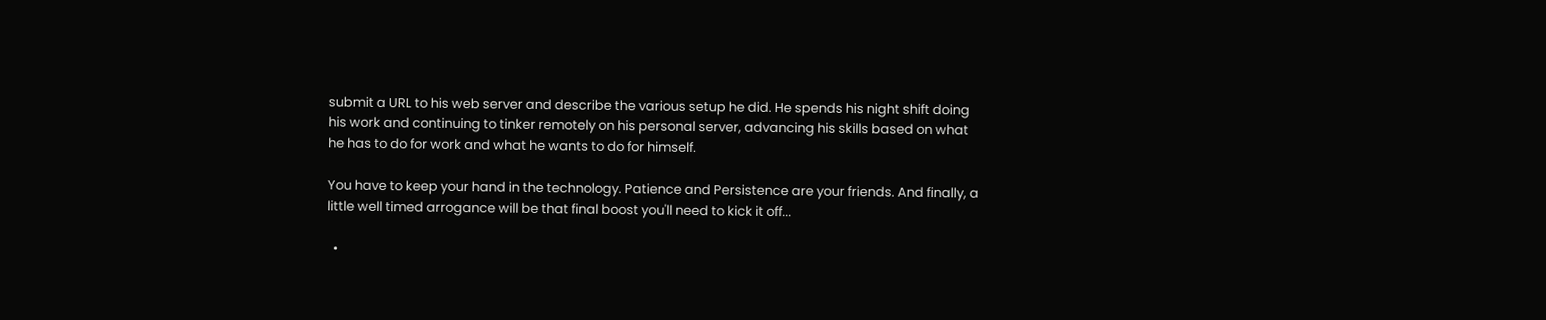submit a URL to his web server and describe the various setup he did. He spends his night shift doing his work and continuing to tinker remotely on his personal server, advancing his skills based on what he has to do for work and what he wants to do for himself.

You have to keep your hand in the technology. Patience and Persistence are your friends. And finally, a little well timed arrogance will be that final boost you'll need to kick it off...

  •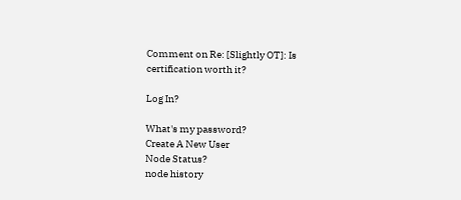Comment on Re: [Slightly OT]: Is certification worth it?

Log In?

What's my password?
Create A New User
Node Status?
node history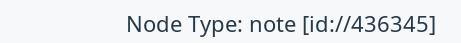Node Type: note [id://436345]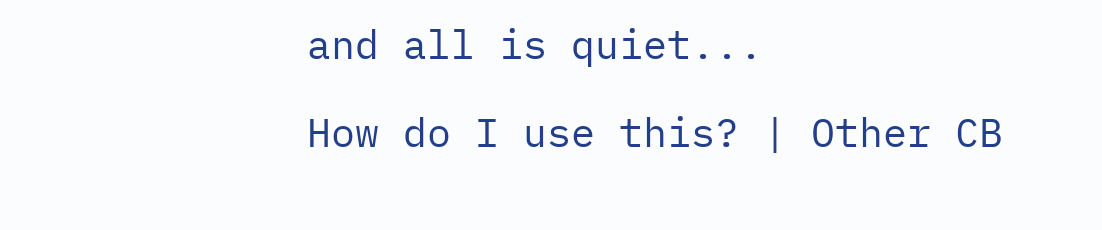and all is quiet...

How do I use this? | Other CB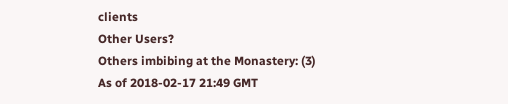clients
Other Users?
Others imbibing at the Monastery: (3)
As of 2018-02-17 21:49 GMT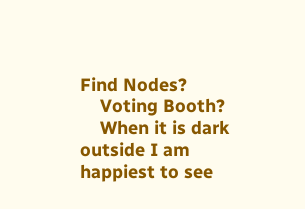Find Nodes?
    Voting Booth?
    When it is dark outside I am happiest to see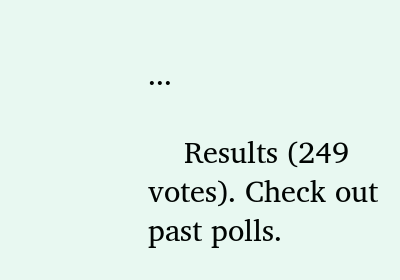...

    Results (249 votes). Check out past polls.